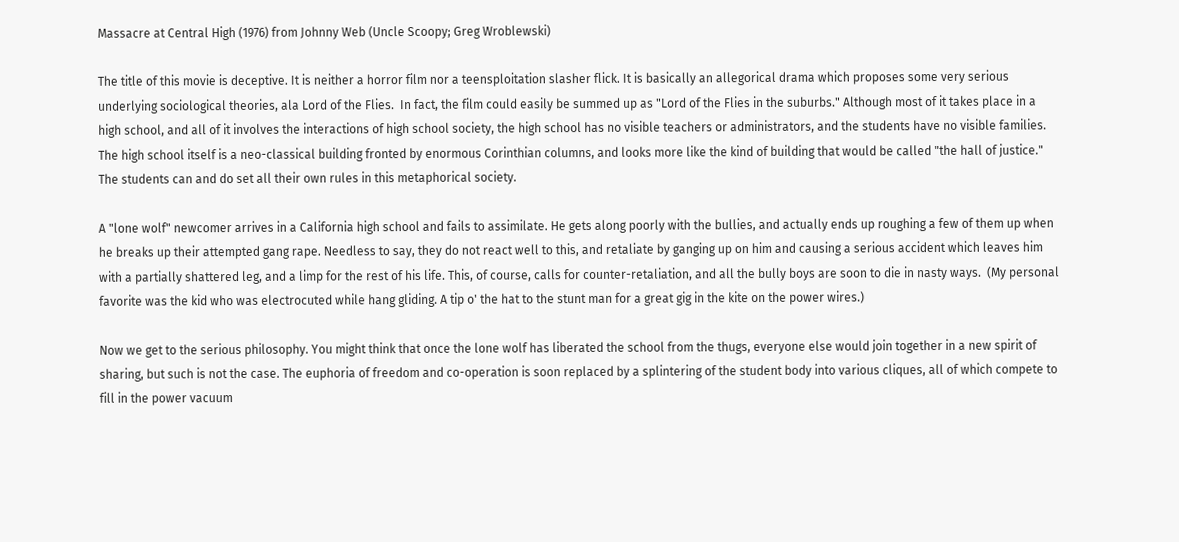Massacre at Central High (1976) from Johnny Web (Uncle Scoopy; Greg Wroblewski)

The title of this movie is deceptive. It is neither a horror film nor a teensploitation slasher flick. It is basically an allegorical drama which proposes some very serious underlying sociological theories, ala Lord of the Flies.  In fact, the film could easily be summed up as "Lord of the Flies in the suburbs." Although most of it takes place in a high school, and all of it involves the interactions of high school society, the high school has no visible teachers or administrators, and the students have no visible families. The high school itself is a neo-classical building fronted by enormous Corinthian columns, and looks more like the kind of building that would be called "the hall of justice." The students can and do set all their own rules in this metaphorical society.

A "lone wolf" newcomer arrives in a California high school and fails to assimilate. He gets along poorly with the bullies, and actually ends up roughing a few of them up when he breaks up their attempted gang rape. Needless to say, they do not react well to this, and retaliate by ganging up on him and causing a serious accident which leaves him with a partially shattered leg, and a limp for the rest of his life. This, of course, calls for counter-retaliation, and all the bully boys are soon to die in nasty ways.  (My personal favorite was the kid who was electrocuted while hang gliding. A tip o' the hat to the stunt man for a great gig in the kite on the power wires.)

Now we get to the serious philosophy. You might think that once the lone wolf has liberated the school from the thugs, everyone else would join together in a new spirit of sharing, but such is not the case. The euphoria of freedom and co-operation is soon replaced by a splintering of the student body into various cliques, all of which compete to fill in the power vacuum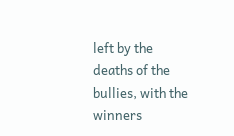left by the deaths of the bullies, with the winners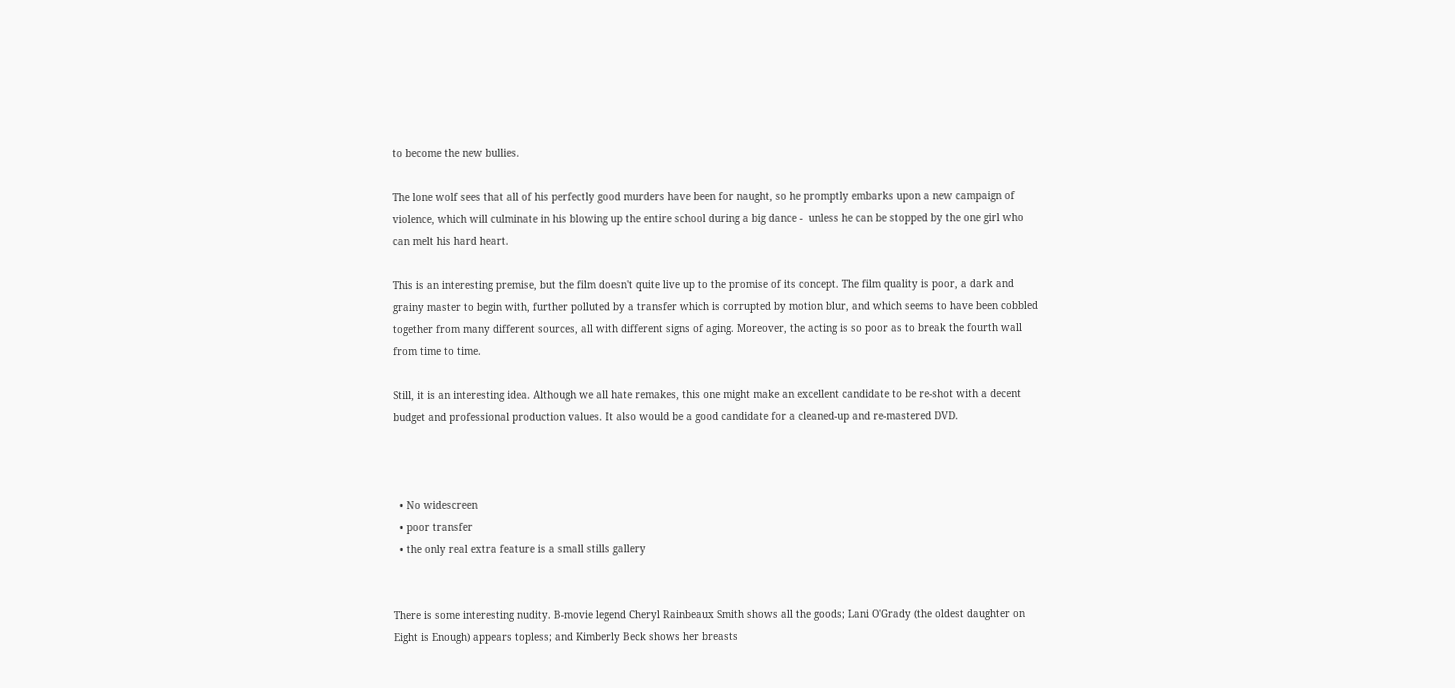to become the new bullies.

The lone wolf sees that all of his perfectly good murders have been for naught, so he promptly embarks upon a new campaign of violence, which will culminate in his blowing up the entire school during a big dance -  unless he can be stopped by the one girl who can melt his hard heart.

This is an interesting premise, but the film doesn't quite live up to the promise of its concept. The film quality is poor, a dark and grainy master to begin with, further polluted by a transfer which is corrupted by motion blur, and which seems to have been cobbled together from many different sources, all with different signs of aging. Moreover, the acting is so poor as to break the fourth wall from time to time.

Still, it is an interesting idea. Although we all hate remakes, this one might make an excellent candidate to be re-shot with a decent budget and professional production values. It also would be a good candidate for a cleaned-up and re-mastered DVD.



  • No widescreen
  • poor transfer
  • the only real extra feature is a small stills gallery


There is some interesting nudity. B-movie legend Cheryl Rainbeaux Smith shows all the goods; Lani O'Grady (the oldest daughter on Eight is Enough) appears topless; and Kimberly Beck shows her breasts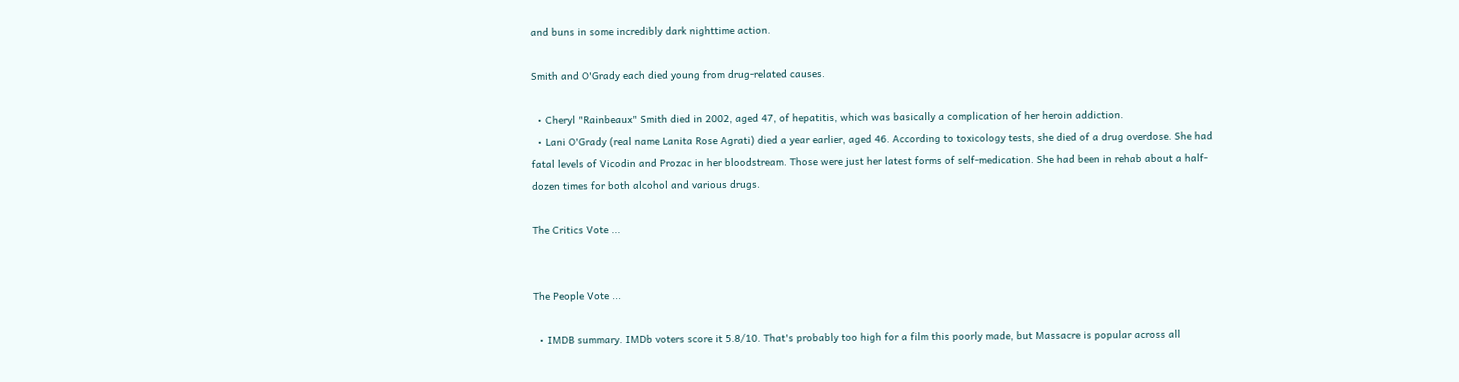and buns in some incredibly dark nighttime action.

Smith and O'Grady each died young from drug-related causes.

  • Cheryl "Rainbeaux" Smith died in 2002, aged 47, of hepatitis, which was basically a complication of her heroin addiction.
  • Lani O'Grady (real name Lanita Rose Agrati) died a year earlier, aged 46. According to toxicology tests, she died of a drug overdose. She had fatal levels of Vicodin and Prozac in her bloodstream. Those were just her latest forms of self-medication. She had been in rehab about a half-dozen times for both alcohol and various drugs.

The Critics Vote ...


The People Vote ...

  • IMDB summary. IMDb voters score it 5.8/10. That's probably too high for a film this poorly made, but Massacre is popular across all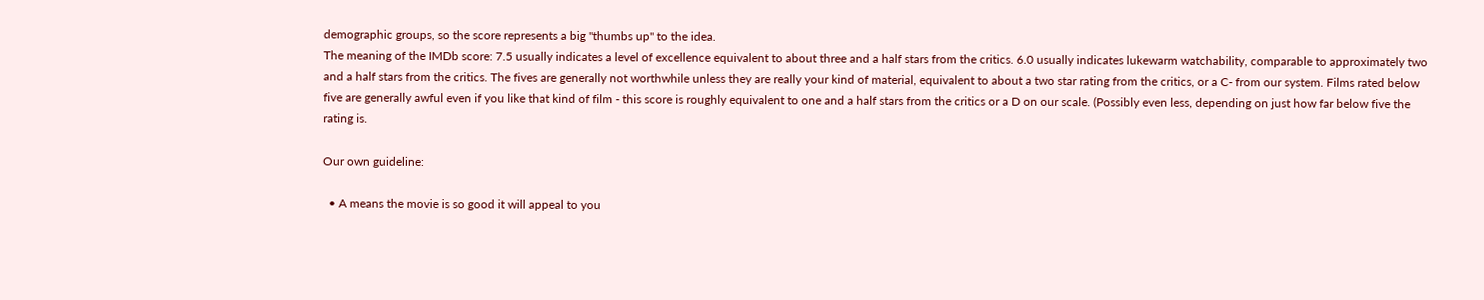demographic groups, so the score represents a big "thumbs up" to the idea.
The meaning of the IMDb score: 7.5 usually indicates a level of excellence equivalent to about three and a half stars from the critics. 6.0 usually indicates lukewarm watchability, comparable to approximately two and a half stars from the critics. The fives are generally not worthwhile unless they are really your kind of material, equivalent to about a two star rating from the critics, or a C- from our system. Films rated below five are generally awful even if you like that kind of film - this score is roughly equivalent to one and a half stars from the critics or a D on our scale. (Possibly even less, depending on just how far below five the rating is.

Our own guideline:

  • A means the movie is so good it will appeal to you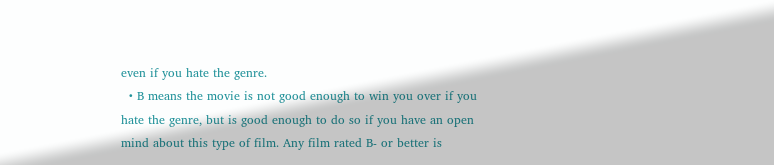even if you hate the genre.
  • B means the movie is not good enough to win you over if you hate the genre, but is good enough to do so if you have an open mind about this type of film. Any film rated B- or better is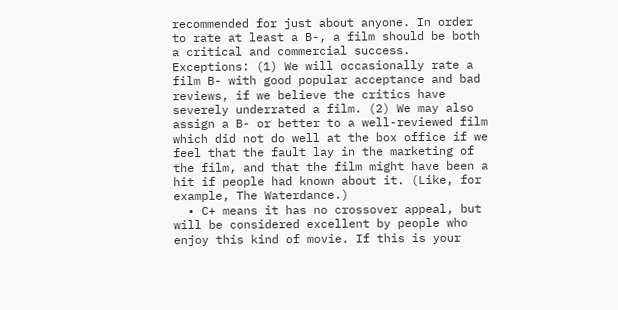recommended for just about anyone. In order to rate at least a B-, a film should be both a critical and commercial success. Exceptions: (1) We will occasionally rate a film B- with good popular acceptance and bad reviews, if we believe the critics have severely underrated a film. (2) We may also assign a B- or better to a well-reviewed film which did not do well at the box office if we feel that the fault lay in the marketing of the film, and that the film might have been a hit if people had known about it. (Like, for example, The Waterdance.)
  • C+ means it has no crossover appeal, but will be considered excellent by people who enjoy this kind of movie. If this is your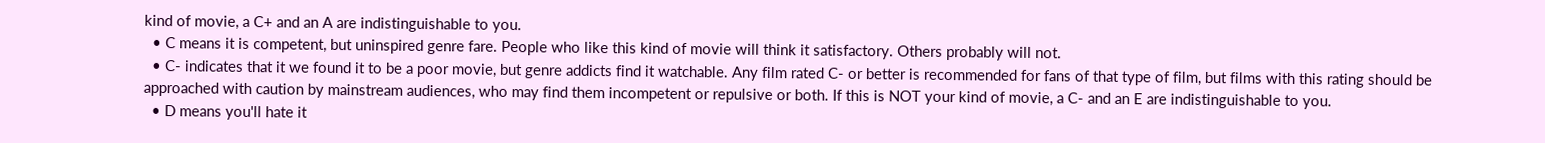kind of movie, a C+ and an A are indistinguishable to you.
  • C means it is competent, but uninspired genre fare. People who like this kind of movie will think it satisfactory. Others probably will not.
  • C- indicates that it we found it to be a poor movie, but genre addicts find it watchable. Any film rated C- or better is recommended for fans of that type of film, but films with this rating should be approached with caution by mainstream audiences, who may find them incompetent or repulsive or both. If this is NOT your kind of movie, a C- and an E are indistinguishable to you.
  • D means you'll hate it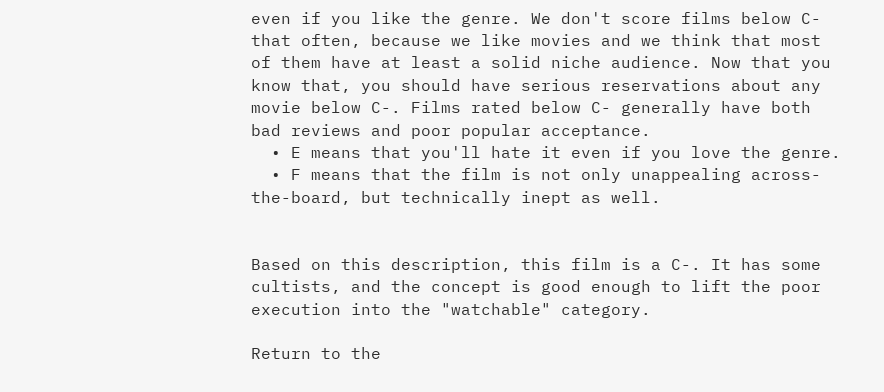even if you like the genre. We don't score films below C- that often, because we like movies and we think that most of them have at least a solid niche audience. Now that you know that, you should have serious reservations about any movie below C-. Films rated below C- generally have both bad reviews and poor popular acceptance.
  • E means that you'll hate it even if you love the genre.
  • F means that the film is not only unappealing across-the-board, but technically inept as well.


Based on this description, this film is a C-. It has some cultists, and the concept is good enough to lift the poor execution into the "watchable" category.

Return to the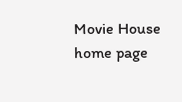Movie House home page